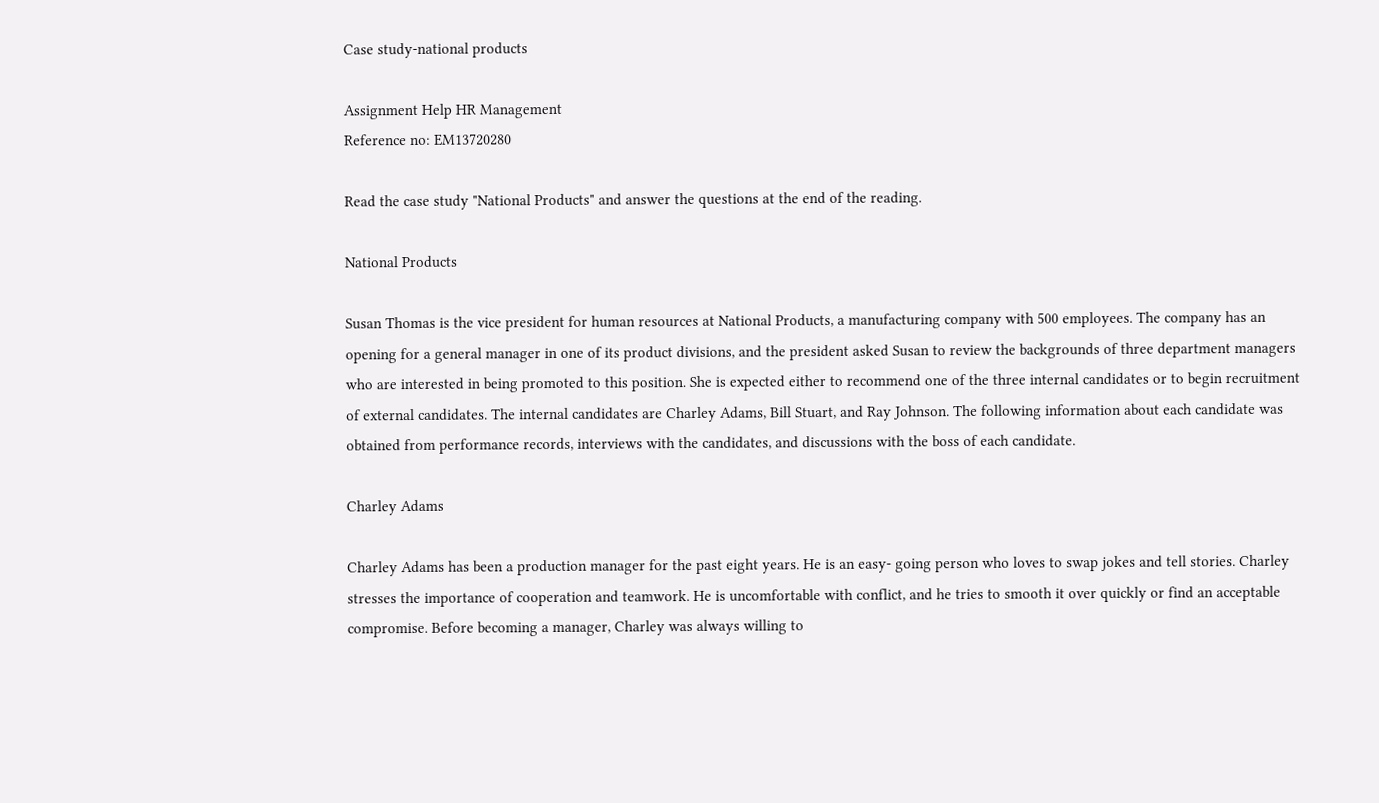Case study-national products

Assignment Help HR Management
Reference no: EM13720280

Read the case study "National Products" and answer the questions at the end of the reading.

National Products

Susan Thomas is the vice president for human resources at National Products, a manufacturing company with 500 employees. The company has an opening for a general manager in one of its product divisions, and the president asked Susan to review the backgrounds of three department managers who are interested in being promoted to this position. She is expected either to recommend one of the three internal candidates or to begin recruitment of external candidates. The internal candidates are Charley Adams, Bill Stuart, and Ray Johnson. The following information about each candidate was obtained from performance records, interviews with the candidates, and discussions with the boss of each candidate.

Charley Adams

Charley Adams has been a production manager for the past eight years. He is an easy- going person who loves to swap jokes and tell stories. Charley stresses the importance of cooperation and teamwork. He is uncomfortable with conflict, and he tries to smooth it over quickly or find an acceptable compromise. Before becoming a manager, Charley was always willing to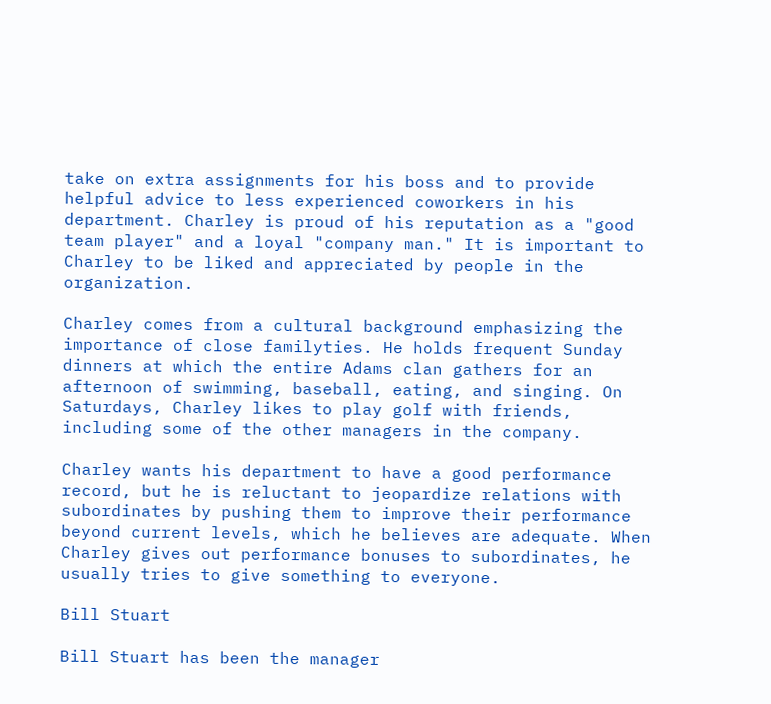take on extra assignments for his boss and to provide helpful advice to less experienced coworkers in his department. Charley is proud of his reputation as a "good team player" and a loyal "company man." It is important to Charley to be liked and appreciated by people in the organization.

Charley comes from a cultural background emphasizing the importance of close familyties. He holds frequent Sunday dinners at which the entire Adams clan gathers for an afternoon of swimming, baseball, eating, and singing. On Saturdays, Charley likes to play golf with friends, including some of the other managers in the company.

Charley wants his department to have a good performance record, but he is reluctant to jeopardize relations with subordinates by pushing them to improve their performance beyond current levels, which he believes are adequate. When Charley gives out performance bonuses to subordinates, he usually tries to give something to everyone.

Bill Stuart

Bill Stuart has been the manager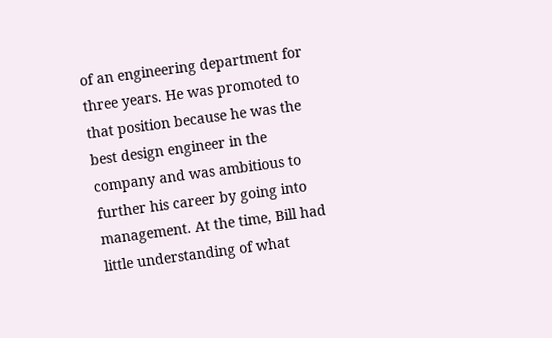of an engineering department for three years. He was promoted to that position because he was the best design engineer in the company and was ambitious to further his career by going into management. At the time, Bill had little understanding of what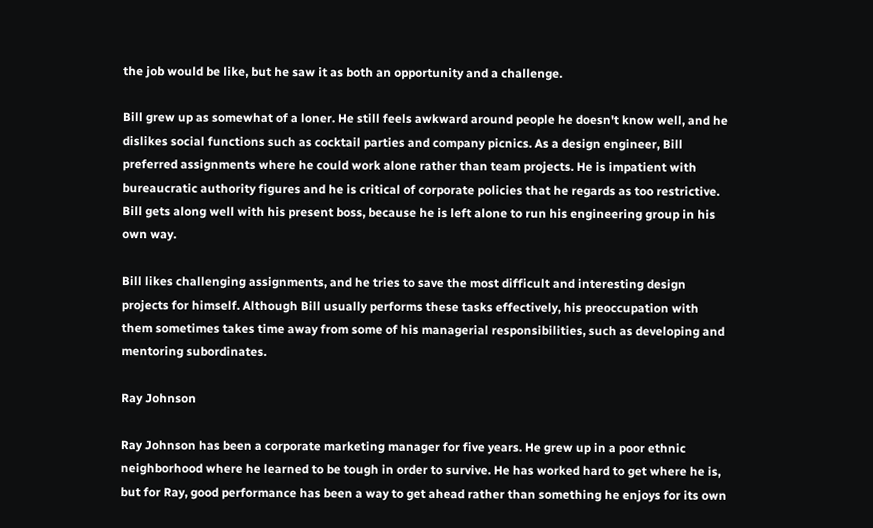the job would be like, but he saw it as both an opportunity and a challenge.

Bill grew up as somewhat of a loner. He still feels awkward around people he doesn't know well, and he dislikes social functions such as cocktail parties and company picnics. As a design engineer, Bill preferred assignments where he could work alone rather than team projects. He is impatient with bureaucratic authority figures and he is critical of corporate policies that he regards as too restrictive. Bill gets along well with his present boss, because he is left alone to run his engineering group in his own way.

Bill likes challenging assignments, and he tries to save the most difficult and interesting design projects for himself. Although Bill usually performs these tasks effectively, his preoccupation with them sometimes takes time away from some of his managerial responsibilities, such as developing and mentoring subordinates.

Ray Johnson

Ray Johnson has been a corporate marketing manager for five years. He grew up in a poor ethnic neighborhood where he learned to be tough in order to survive. He has worked hard to get where he is, but for Ray, good performance has been a way to get ahead rather than something he enjoys for its own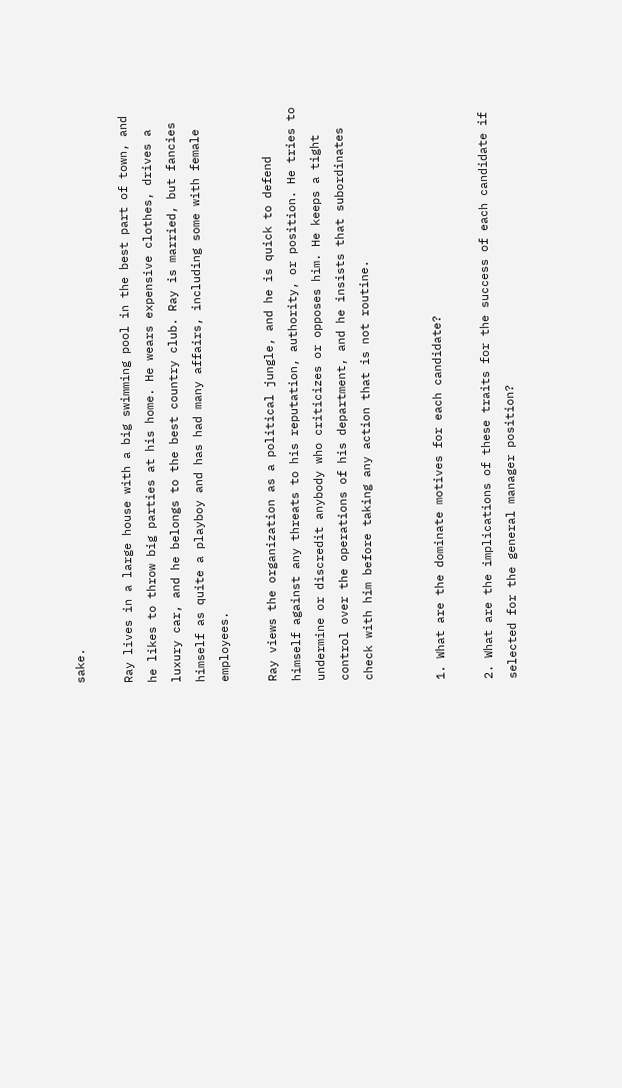sake.

Ray lives in a large house with a big swimming pool in the best part of town, and he likes to throw big parties at his home. He wears expensive clothes, drives a luxury car, and he belongs to the best country club. Ray is married, but fancies himself as quite a playboy and has had many affairs, including some with female employees.

Ray views the organization as a political jungle, and he is quick to defend himself against any threats to his reputation, authority, or position. He tries to undermine or discredit anybody who criticizes or opposes him. He keeps a tight control over the operations of his department, and he insists that subordinates check with him before taking any action that is not routine.


1. What are the dominate motives for each candidate?

2. What are the implications of these traits for the success of each candidate if selected for the general manager position?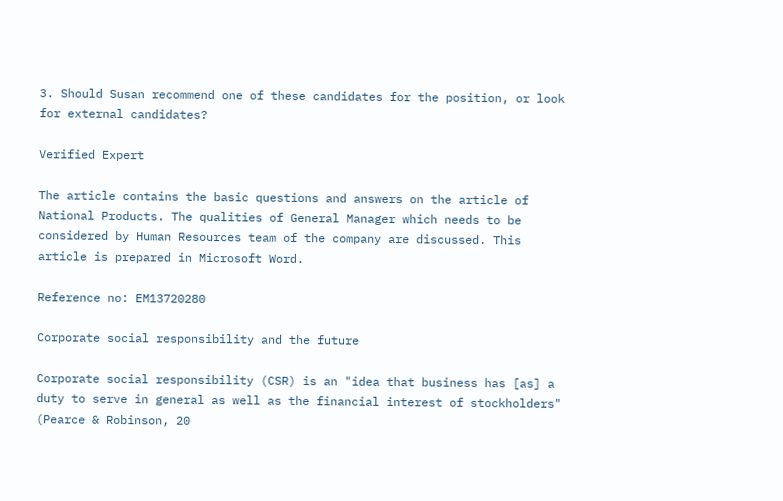3. Should Susan recommend one of these candidates for the position, or look for external candidates?

Verified Expert

The article contains the basic questions and answers on the article of National Products. The qualities of General Manager which needs to be considered by Human Resources team of the company are discussed. This article is prepared in Microsoft Word.

Reference no: EM13720280

Corporate social responsibility and the future

Corporate social responsibility (CSR) is an "idea that business has [as] a duty to serve in general as well as the financial interest of stockholders" (Pearce & Robinson, 20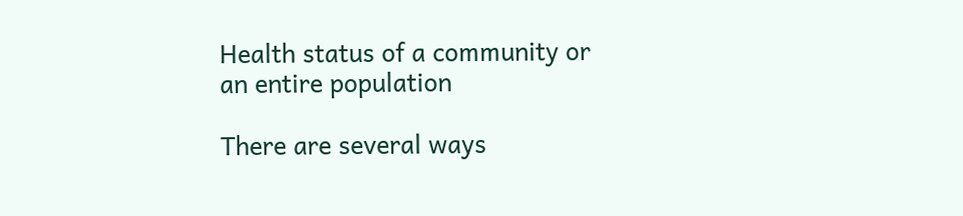Health status of a community or an entire population

There are several ways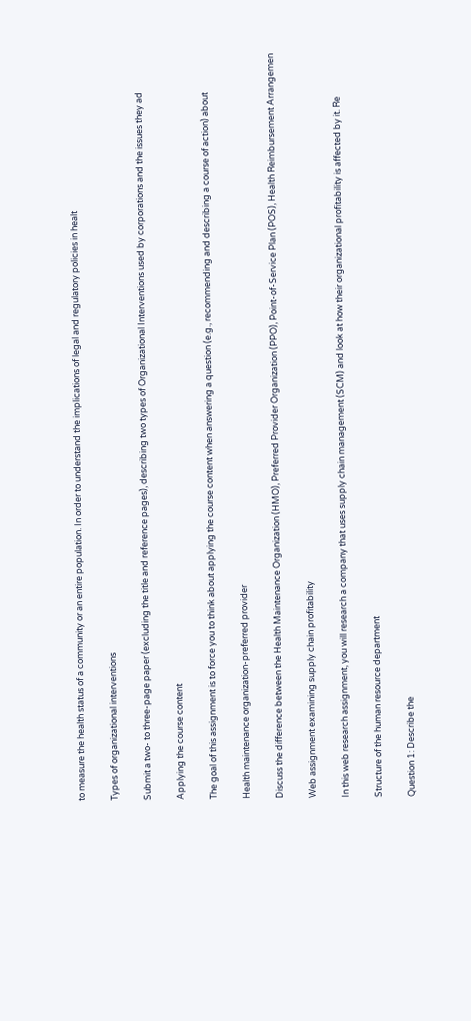to measure the health status of a community or an entire population. In order to understand the implications of legal and regulatory policies in healt

Types of organizational interventions

Submit a two- to three-page paper (excluding the title and reference pages), describing two types of Organizational Interventions used by corporations and the issues they ad

Applying the course content

The goal of this assignment is to force you to think about applying the course content when answering a question (e.g., recommending and describing a course of action) about

Health maintenance organization-preferred provider

Discuss the difference between the Health Maintenance Organization (HMO), Preferred Provider Organization (PPO), Point-of-Service Plan (POS), Health Reimbursement Arrangemen

Web assignment examining supply chain profitability

In this web research assignment, you will research a company that uses supply chain management (SCM) and look at how their organizational profitability is affected by it. Re

Structure of the human resource department

Question 1: Describe the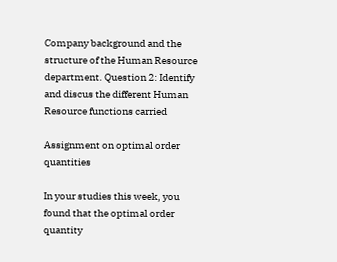Company background and the structure of the Human Resource department. Question 2: Identify and discus the different Human Resource functions carried

Assignment on optimal order quantities

In your studies this week, you found that the optimal order quantity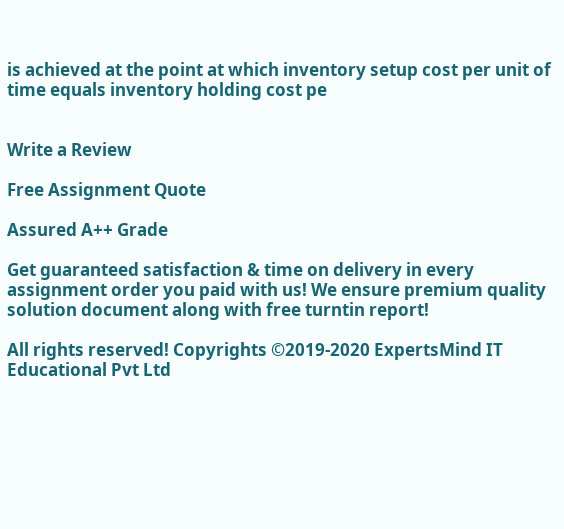is achieved at the point at which inventory setup cost per unit of time equals inventory holding cost pe


Write a Review

Free Assignment Quote

Assured A++ Grade

Get guaranteed satisfaction & time on delivery in every assignment order you paid with us! We ensure premium quality solution document along with free turntin report!

All rights reserved! Copyrights ©2019-2020 ExpertsMind IT Educational Pvt Ltd